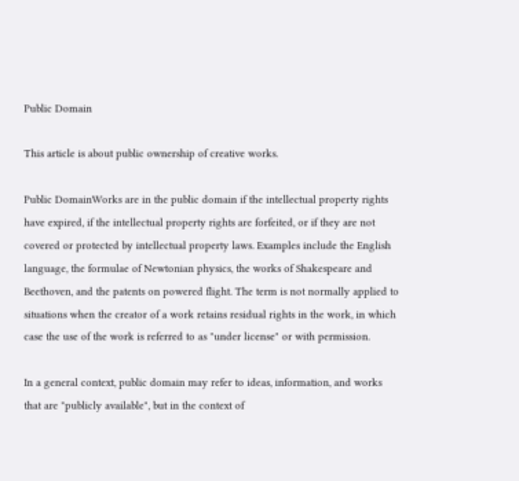Public Domain

This article is about public ownership of creative works.

Public DomainWorks are in the public domain if the intellectual property rights have expired, if the intellectual property rights are forfeited, or if they are not covered or protected by intellectual property laws. Examples include the English language, the formulae of Newtonian physics, the works of Shakespeare and Beethoven, and the patents on powered flight. The term is not normally applied to situations when the creator of a work retains residual rights in the work, in which case the use of the work is referred to as "under license" or with permission.

In a general context, public domain may refer to ideas, information, and works that are "publicly available", but in the context of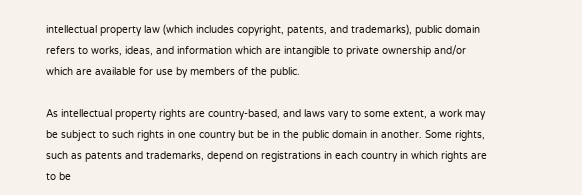intellectual property law (which includes copyright, patents, and trademarks), public domain refers to works, ideas, and information which are intangible to private ownership and/or which are available for use by members of the public.

As intellectual property rights are country-based, and laws vary to some extent, a work may be subject to such rights in one country but be in the public domain in another. Some rights, such as patents and trademarks, depend on registrations in each country in which rights are to be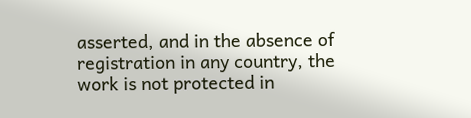asserted, and in the absence of registration in any country, the work is not protected in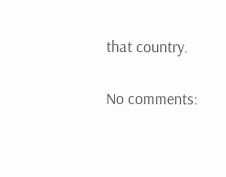that country.

No comments: